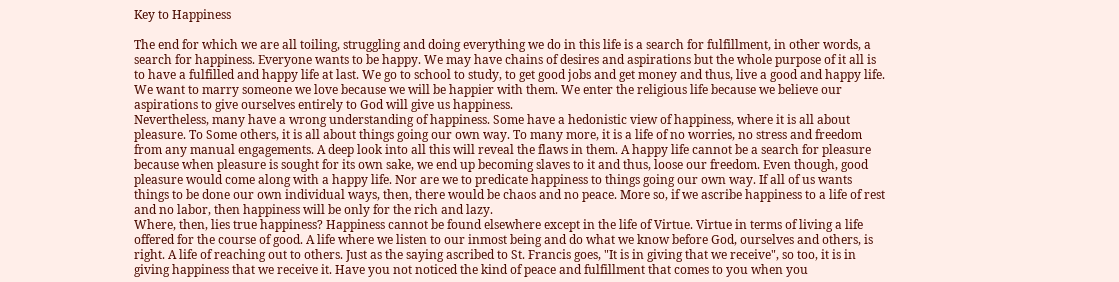Key to Happiness

The end for which we are all toiling, struggling and doing everything we do in this life is a search for fulfillment, in other words, a search for happiness. Everyone wants to be happy. We may have chains of desires and aspirations but the whole purpose of it all is to have a fulfilled and happy life at last. We go to school to study, to get good jobs and get money and thus, live a good and happy life. We want to marry someone we love because we will be happier with them. We enter the religious life because we believe our aspirations to give ourselves entirely to God will give us happiness.
Nevertheless, many have a wrong understanding of happiness. Some have a hedonistic view of happiness, where it is all about pleasure. To Some others, it is all about things going our own way. To many more, it is a life of no worries, no stress and freedom from any manual engagements. A deep look into all this will reveal the flaws in them. A happy life cannot be a search for pleasure because when pleasure is sought for its own sake, we end up becoming slaves to it and thus, loose our freedom. Even though, good pleasure would come along with a happy life. Nor are we to predicate happiness to things going our own way. If all of us wants things to be done our own individual ways, then, there would be chaos and no peace. More so, if we ascribe happiness to a life of rest and no labor, then happiness will be only for the rich and lazy.
Where, then, lies true happiness? Happiness cannot be found elsewhere except in the life of Virtue. Virtue in terms of living a life offered for the course of good. A life where we listen to our inmost being and do what we know before God, ourselves and others, is right. A life of reaching out to others. Just as the saying ascribed to St. Francis goes, "It is in giving that we receive", so too, it is in giving happiness that we receive it. Have you not noticed the kind of peace and fulfillment that comes to you when you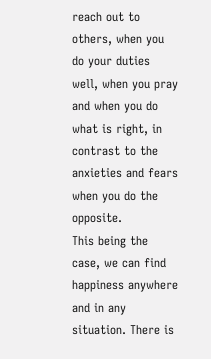reach out to others, when you do your duties well, when you pray and when you do what is right, in contrast to the anxieties and fears when you do the opposite.
This being the case, we can find happiness anywhere and in any situation. There is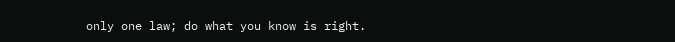only one law; do what you know is right.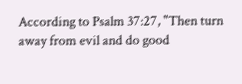According to Psalm 37:27, "Then turn away from evil and do good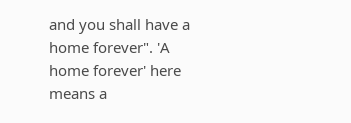and you shall have a home forever". 'A home forever' here means a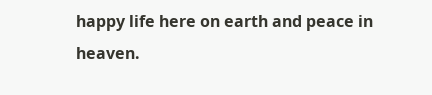happy life here on earth and peace in heaven.